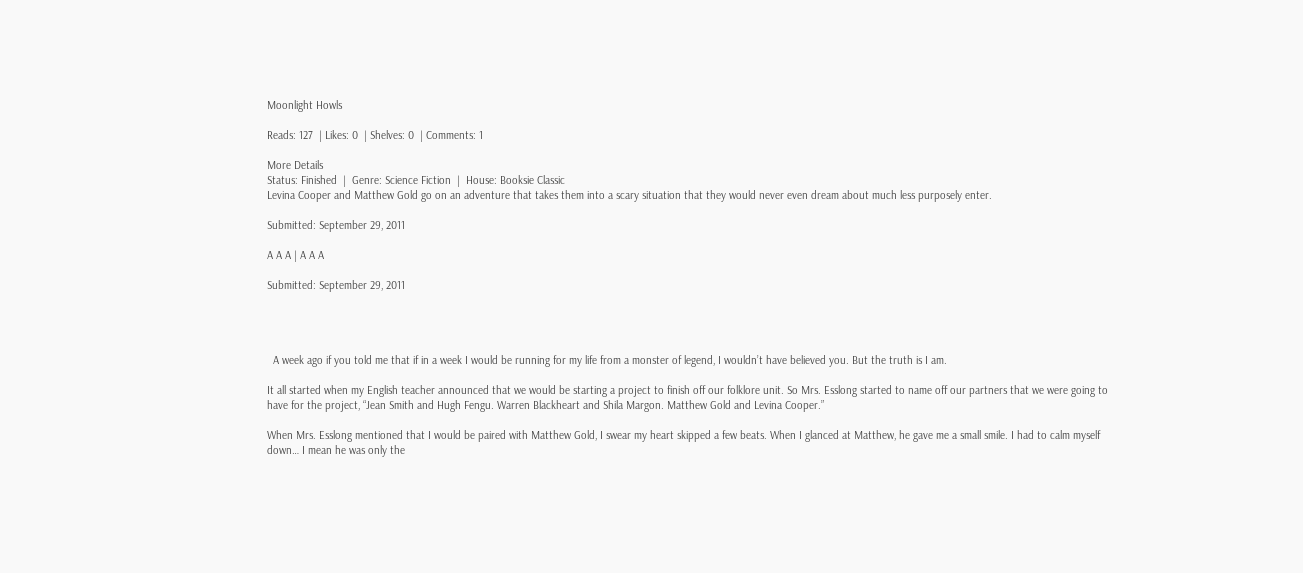Moonlight Howls

Reads: 127  | Likes: 0  | Shelves: 0  | Comments: 1

More Details
Status: Finished  |  Genre: Science Fiction  |  House: Booksie Classic
Levina Cooper and Matthew Gold go on an adventure that takes them into a scary situation that they would never even dream about much less purposely enter.

Submitted: September 29, 2011

A A A | A A A

Submitted: September 29, 2011




  A week ago if you told me that if in a week I would be running for my life from a monster of legend, I wouldn’t have believed you. But the truth is I am.

It all started when my English teacher announced that we would be starting a project to finish off our folklore unit. So Mrs. Esslong started to name off our partners that we were going to have for the project, “Jean Smith and Hugh Fengu. Warren Blackheart and Shila Margon. Matthew Gold and Levina Cooper.”

When Mrs. Esslong mentioned that I would be paired with Matthew Gold, I swear my heart skipped a few beats. When I glanced at Matthew, he gave me a small smile. I had to calm myself down… I mean he was only the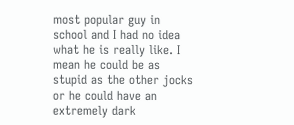most popular guy in school and I had no idea what he is really like. I mean he could be as stupid as the other jocks or he could have an extremely dark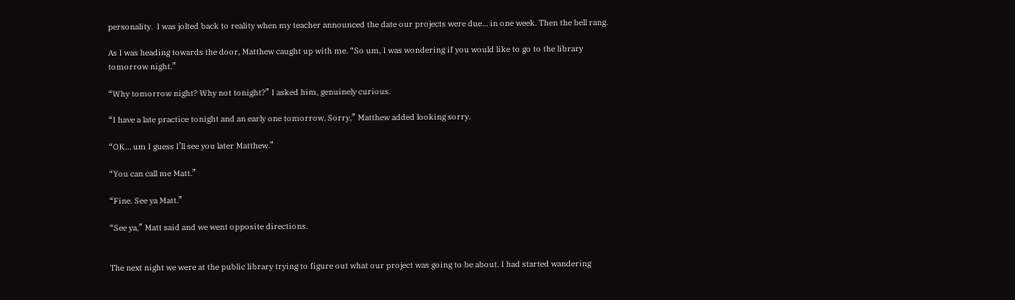personality.  I was jolted back to reality when my teacher announced the date our projects were due… in one week. Then the bell rang.

As I was heading towards the door, Matthew caught up with me. “So um, I was wondering if you would like to go to the library tomorrow night.”

“Why tomorrow night? Why not tonight?” I asked him, genuinely curious.

“I have a late practice tonight and an early one tomorrow. Sorry,” Matthew added looking sorry.

“OK… um I guess I’ll see you later Matthew.”

“You can call me Matt.”

“Fine. See ya Matt.”

“See ya,” Matt said and we went opposite directions.


The next night we were at the public library trying to figure out what our project was going to be about. I had started wandering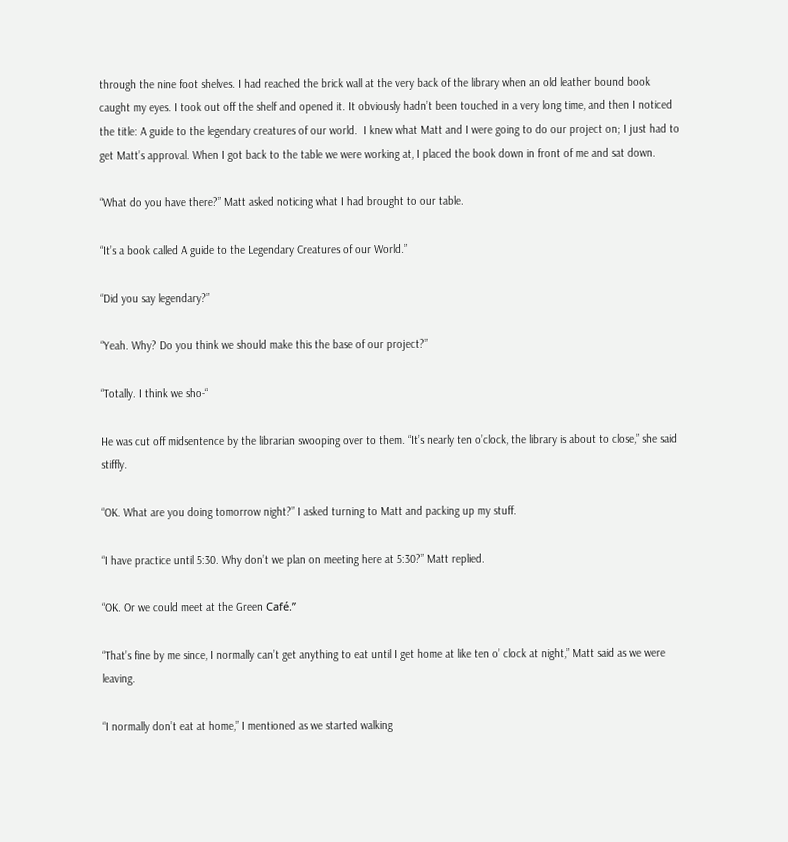through the nine foot shelves. I had reached the brick wall at the very back of the library when an old leather bound book caught my eyes. I took out off the shelf and opened it. It obviously hadn’t been touched in a very long time, and then I noticed the title: A guide to the legendary creatures of our world.  I knew what Matt and I were going to do our project on; I just had to get Matt’s approval. When I got back to the table we were working at, I placed the book down in front of me and sat down.

“What do you have there?” Matt asked noticing what I had brought to our table.

“It’s a book called A guide to the Legendary Creatures of our World.”

“Did you say legendary?”

“Yeah. Why? Do you think we should make this the base of our project?”

“Totally. I think we sho-“

He was cut off midsentence by the librarian swooping over to them. “It’s nearly ten o’clock, the library is about to close,” she said stiffly.

“OK. What are you doing tomorrow night?” I asked turning to Matt and packing up my stuff.

“I have practice until 5:30. Why don’t we plan on meeting here at 5:30?” Matt replied.

“OK. Or we could meet at the Green Café.”

“That’s fine by me since, I normally can’t get anything to eat until I get home at like ten o’ clock at night,” Matt said as we were leaving.

“I normally don’t eat at home,” I mentioned as we started walking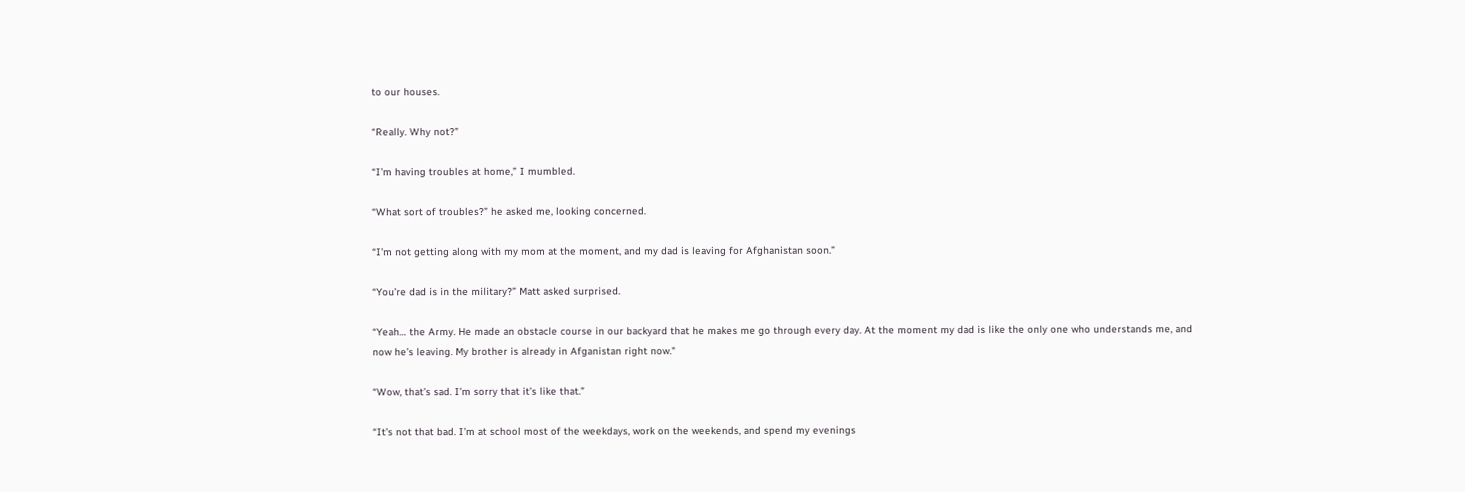to our houses.

“Really. Why not?”

“I’m having troubles at home,” I mumbled.

“What sort of troubles?” he asked me, looking concerned.

“I’m not getting along with my mom at the moment, and my dad is leaving for Afghanistan soon.”

“You’re dad is in the military?” Matt asked surprised.

“Yeah… the Army. He made an obstacle course in our backyard that he makes me go through every day. At the moment my dad is like the only one who understands me, and now he’s leaving. My brother is already in Afganistan right now."

“Wow, that’s sad. I’m sorry that it’s like that.”

“It’s not that bad. I’m at school most of the weekdays, work on the weekends, and spend my evenings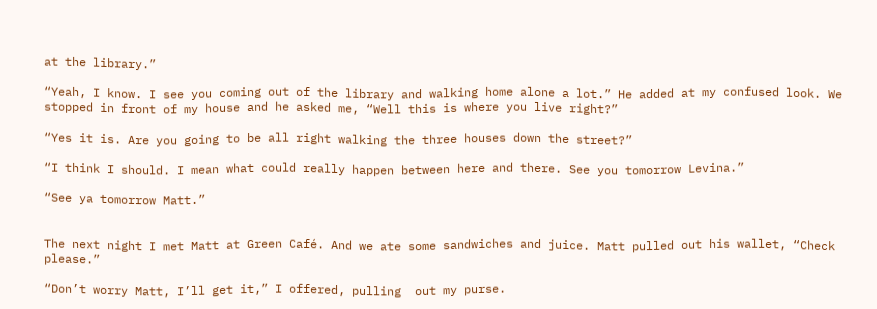at the library.”

“Yeah, I know. I see you coming out of the library and walking home alone a lot.” He added at my confused look. We stopped in front of my house and he asked me, “Well this is where you live right?”

“Yes it is. Are you going to be all right walking the three houses down the street?”

“I think I should. I mean what could really happen between here and there. See you tomorrow Levina.”

“See ya tomorrow Matt.”


The next night I met Matt at Green Café. And we ate some sandwiches and juice. Matt pulled out his wallet, “Check please.”

“Don’t worry Matt, I’ll get it,” I offered, pulling  out my purse.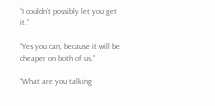“I couldn’t possibly let you get it.”

“Yes you can, because it will be cheaper on both of us.”

“What are you talking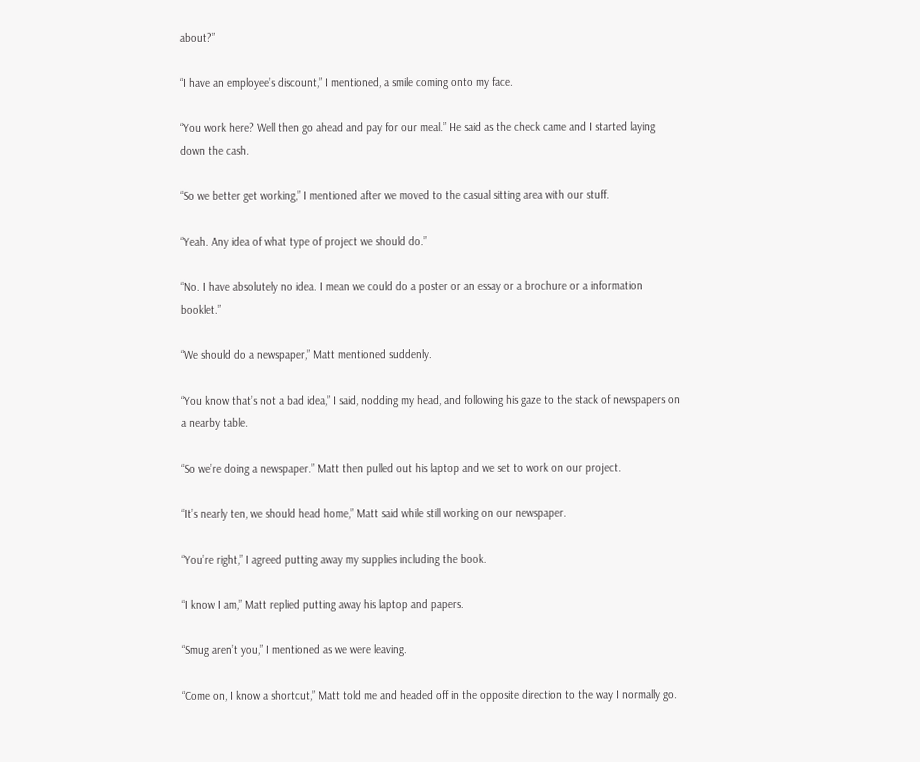about?”

“I have an employee’s discount,” I mentioned, a smile coming onto my face.

“You work here? Well then go ahead and pay for our meal.” He said as the check came and I started laying down the cash.

“So we better get working,” I mentioned after we moved to the casual sitting area with our stuff.

“Yeah. Any idea of what type of project we should do.”

“No. I have absolutely no idea. I mean we could do a poster or an essay or a brochure or a information booklet.”

“We should do a newspaper,” Matt mentioned suddenly.

“You know that’s not a bad idea,” I said, nodding my head, and following his gaze to the stack of newspapers on a nearby table.

“So we’re doing a newspaper.” Matt then pulled out his laptop and we set to work on our project.

“It’s nearly ten, we should head home,” Matt said while still working on our newspaper.

“You’re right,” I agreed putting away my supplies including the book.

“I know I am,” Matt replied putting away his laptop and papers.

“Smug aren’t you,” I mentioned as we were leaving.

“Come on, I know a shortcut,” Matt told me and headed off in the opposite direction to the way I normally go.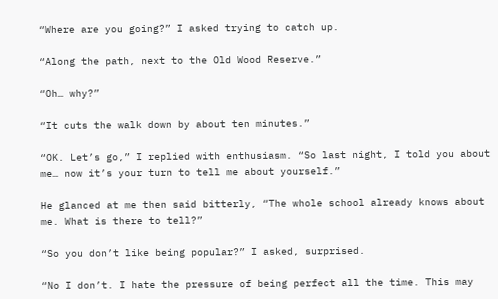“Where are you going?” I asked trying to catch up.

“Along the path, next to the Old Wood Reserve.”

“Oh… why?”

“It cuts the walk down by about ten minutes.”

“OK. Let’s go,” I replied with enthusiasm. “So last night, I told you about me… now it’s your turn to tell me about yourself.”

He glanced at me then said bitterly, “The whole school already knows about me. What is there to tell?”

“So you don’t like being popular?” I asked, surprised.

“No I don’t. I hate the pressure of being perfect all the time. This may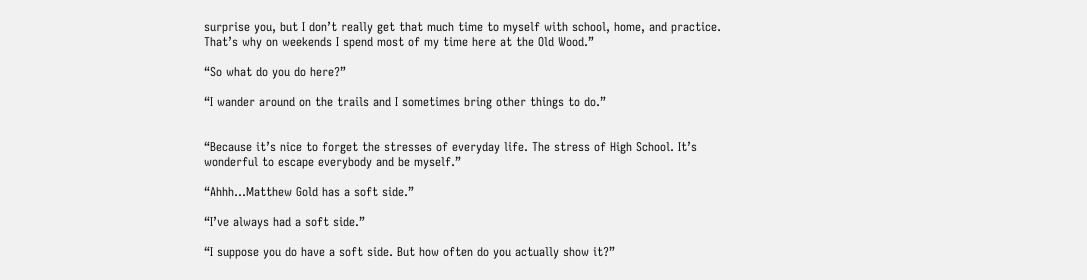surprise you, but I don’t really get that much time to myself with school, home, and practice. That’s why on weekends I spend most of my time here at the Old Wood.”

“So what do you do here?”

“I wander around on the trails and I sometimes bring other things to do.”


“Because it’s nice to forget the stresses of everyday life. The stress of High School. It’s wonderful to escape everybody and be myself.”

“Ahhh…Matthew Gold has a soft side.”

“I’ve always had a soft side.”

“I suppose you do have a soft side. But how often do you actually show it?”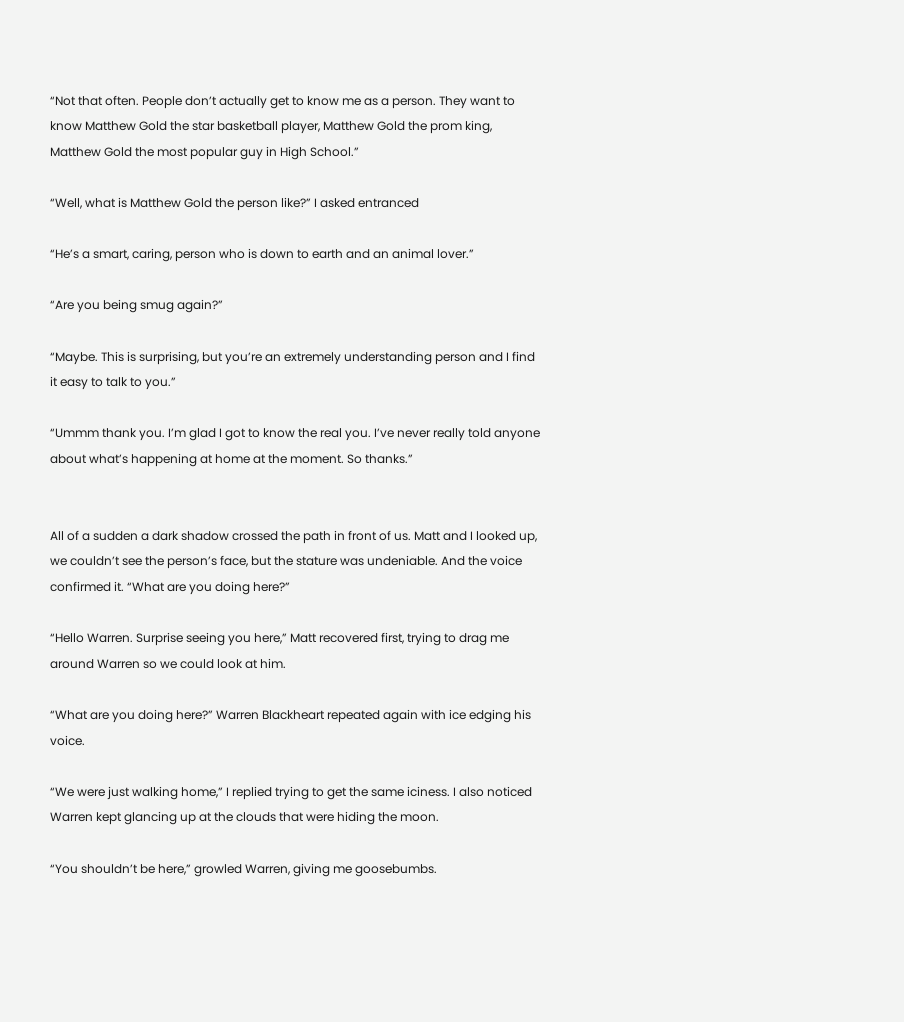“Not that often. People don’t actually get to know me as a person. They want to know Matthew Gold the star basketball player, Matthew Gold the prom king, Matthew Gold the most popular guy in High School.”

“Well, what is Matthew Gold the person like?” I asked entranced

“He’s a smart, caring, person who is down to earth and an animal lover.”

“Are you being smug again?”

“Maybe. This is surprising, but you’re an extremely understanding person and I find it easy to talk to you.”

“Ummm thank you. I’m glad I got to know the real you. I’ve never really told anyone about what’s happening at home at the moment. So thanks.”


All of a sudden a dark shadow crossed the path in front of us. Matt and I looked up, we couldn’t see the person’s face, but the stature was undeniable. And the voice confirmed it. “What are you doing here?”

“Hello Warren. Surprise seeing you here,” Matt recovered first, trying to drag me around Warren so we could look at him.

“What are you doing here?” Warren Blackheart repeated again with ice edging his  voice.

“We were just walking home,” I replied trying to get the same iciness. I also noticed Warren kept glancing up at the clouds that were hiding the moon.

“You shouldn’t be here,” growled Warren, giving me goosebumbs.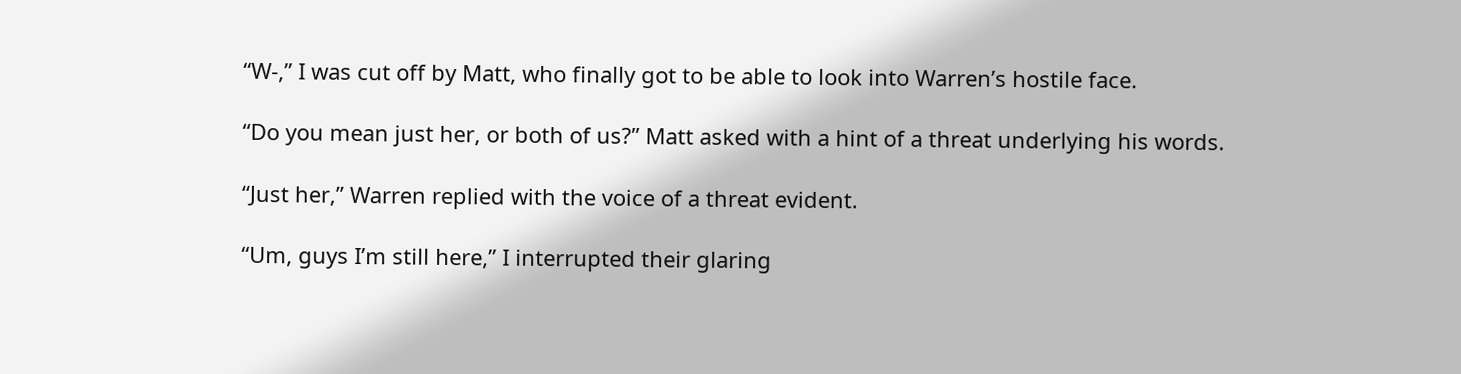“W-,” I was cut off by Matt, who finally got to be able to look into Warren’s hostile face.

“Do you mean just her, or both of us?” Matt asked with a hint of a threat underlying his words.

“Just her,” Warren replied with the voice of a threat evident.

“Um, guys I’m still here,” I interrupted their glaring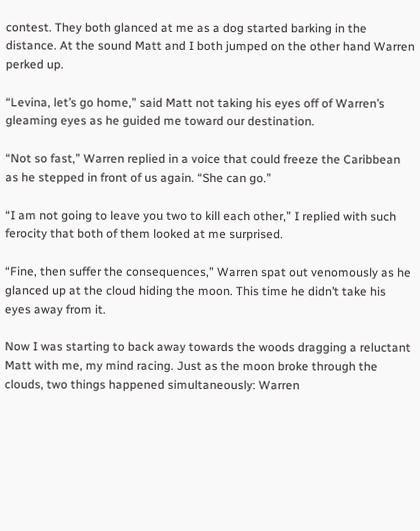contest. They both glanced at me as a dog started barking in the distance. At the sound Matt and I both jumped on the other hand Warren perked up.

“Levina, let’s go home,” said Matt not taking his eyes off of Warren’s gleaming eyes as he guided me toward our destination.

“Not so fast,” Warren replied in a voice that could freeze the Caribbean as he stepped in front of us again. “She can go.”

“I am not going to leave you two to kill each other,” I replied with such ferocity that both of them looked at me surprised.

“Fine, then suffer the consequences,” Warren spat out venomously as he glanced up at the cloud hiding the moon. This time he didn’t take his eyes away from it.

Now I was starting to back away towards the woods dragging a reluctant Matt with me, my mind racing. Just as the moon broke through the clouds, two things happened simultaneously: Warren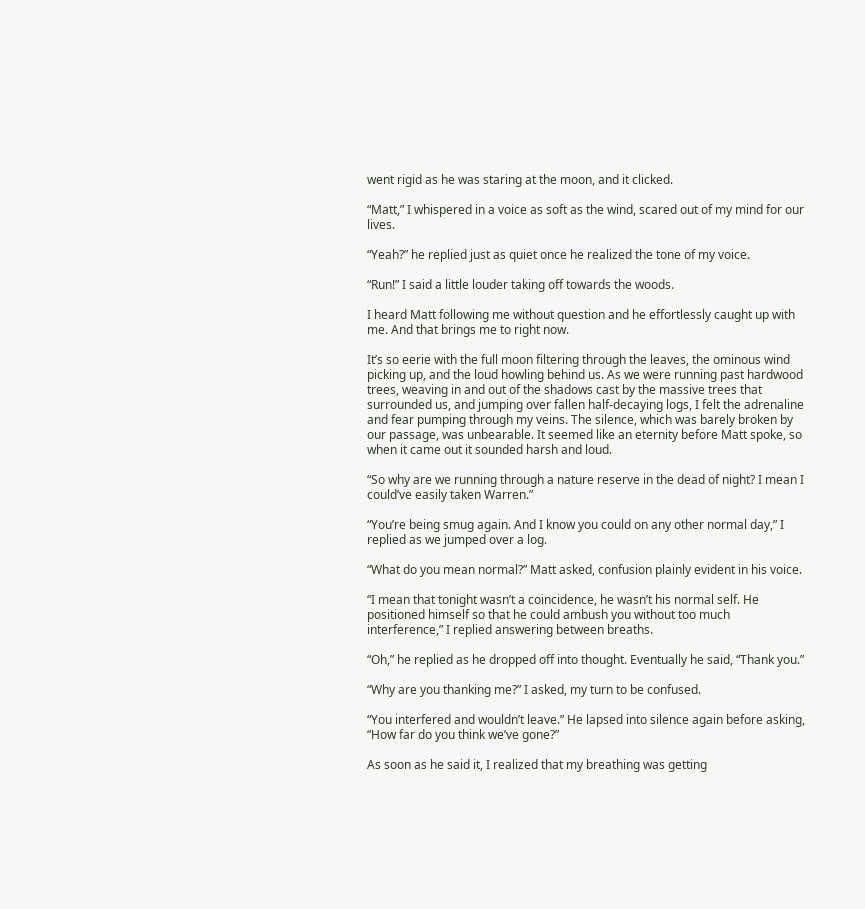went rigid as he was staring at the moon, and it clicked.

“Matt,” I whispered in a voice as soft as the wind, scared out of my mind for our lives.

“Yeah?” he replied just as quiet once he realized the tone of my voice.

“Run!” I said a little louder taking off towards the woods.

I heard Matt following me without question and he effortlessly caught up with me. And that brings me to right now.

It’s so eerie with the full moon filtering through the leaves, the ominous wind picking up, and the loud howling behind us. As we were running past hardwood trees, weaving in and out of the shadows cast by the massive trees that surrounded us, and jumping over fallen half-decaying logs, I felt the adrenaline and fear pumping through my veins. The silence, which was barely broken by our passage, was unbearable. It seemed like an eternity before Matt spoke, so when it came out it sounded harsh and loud.

“So why are we running through a nature reserve in the dead of night? I mean I could’ve easily taken Warren.”

“You’re being smug again. And I know you could on any other normal day,” I replied as we jumped over a log.

“What do you mean normal?” Matt asked, confusion plainly evident in his voice.

“I mean that tonight wasn’t a coincidence, he wasn’t his normal self. He positioned himself so that he could ambush you without too much interference,” I replied answering between breaths.

“Oh,” he replied as he dropped off into thought. Eventually he said, “Thank you.”

“Why are you thanking me?” I asked, my turn to be confused.

“You interfered and wouldn’t leave.” He lapsed into silence again before asking, “How far do you think we’ve gone?”

As soon as he said it, I realized that my breathing was getting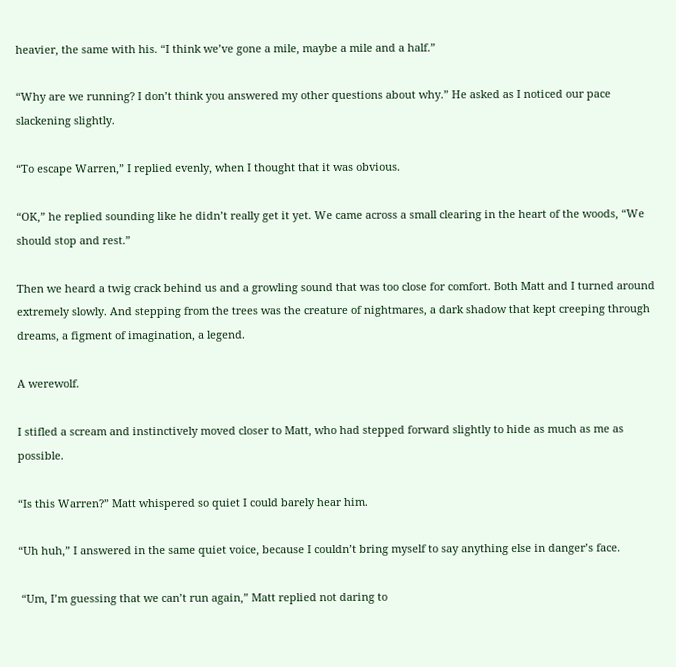heavier, the same with his. “I think we’ve gone a mile, maybe a mile and a half.”

“Why are we running? I don’t think you answered my other questions about why.” He asked as I noticed our pace slackening slightly.

“To escape Warren,” I replied evenly, when I thought that it was obvious.

“OK,” he replied sounding like he didn’t really get it yet. We came across a small clearing in the heart of the woods, “We should stop and rest.”

Then we heard a twig crack behind us and a growling sound that was too close for comfort. Both Matt and I turned around extremely slowly. And stepping from the trees was the creature of nightmares, a dark shadow that kept creeping through dreams, a figment of imagination, a legend.

A werewolf.

I stifled a scream and instinctively moved closer to Matt, who had stepped forward slightly to hide as much as me as possible.

“Is this Warren?” Matt whispered so quiet I could barely hear him.

“Uh huh,” I answered in the same quiet voice, because I couldn’t bring myself to say anything else in danger’s face.

 “Um, I’m guessing that we can’t run again,” Matt replied not daring to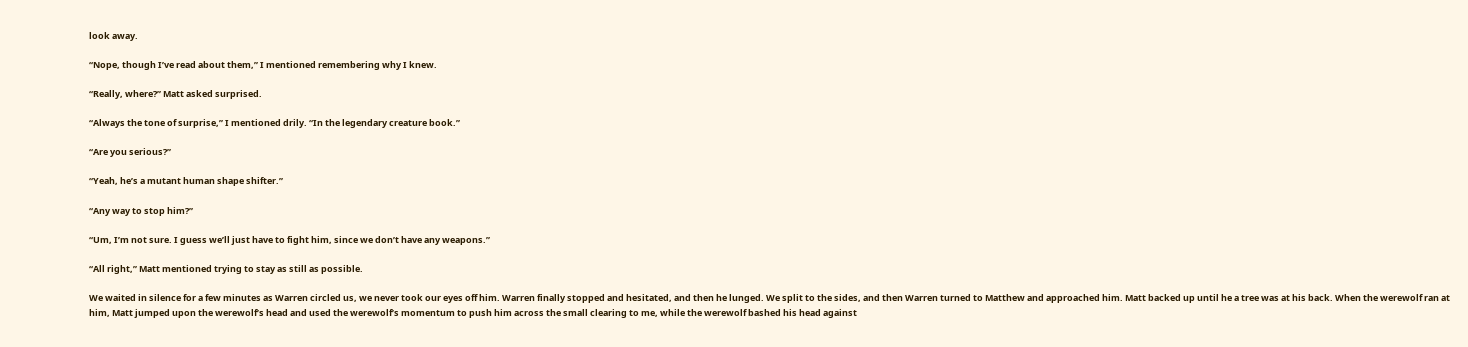look away.

“Nope, though I’ve read about them,” I mentioned remembering why I knew.

“Really, where?” Matt asked surprised.

“Always the tone of surprise,” I mentioned drily. “In the legendary creature book.”

“Are you serious?”

“Yeah, he’s a mutant human shape shifter.”

“Any way to stop him?”

“Um, I’m not sure. I guess we’ll just have to fight him, since we don’t have any weapons.”

“All right,” Matt mentioned trying to stay as still as possible.

We waited in silence for a few minutes as Warren circled us, we never took our eyes off him. Warren finally stopped and hesitated, and then he lunged. We split to the sides, and then Warren turned to Matthew and approached him. Matt backed up until he a tree was at his back. When the werewolf ran at him, Matt jumped upon the werewolf’s head and used the werewolf’s momentum to push him across the small clearing to me, while the werewolf bashed his head against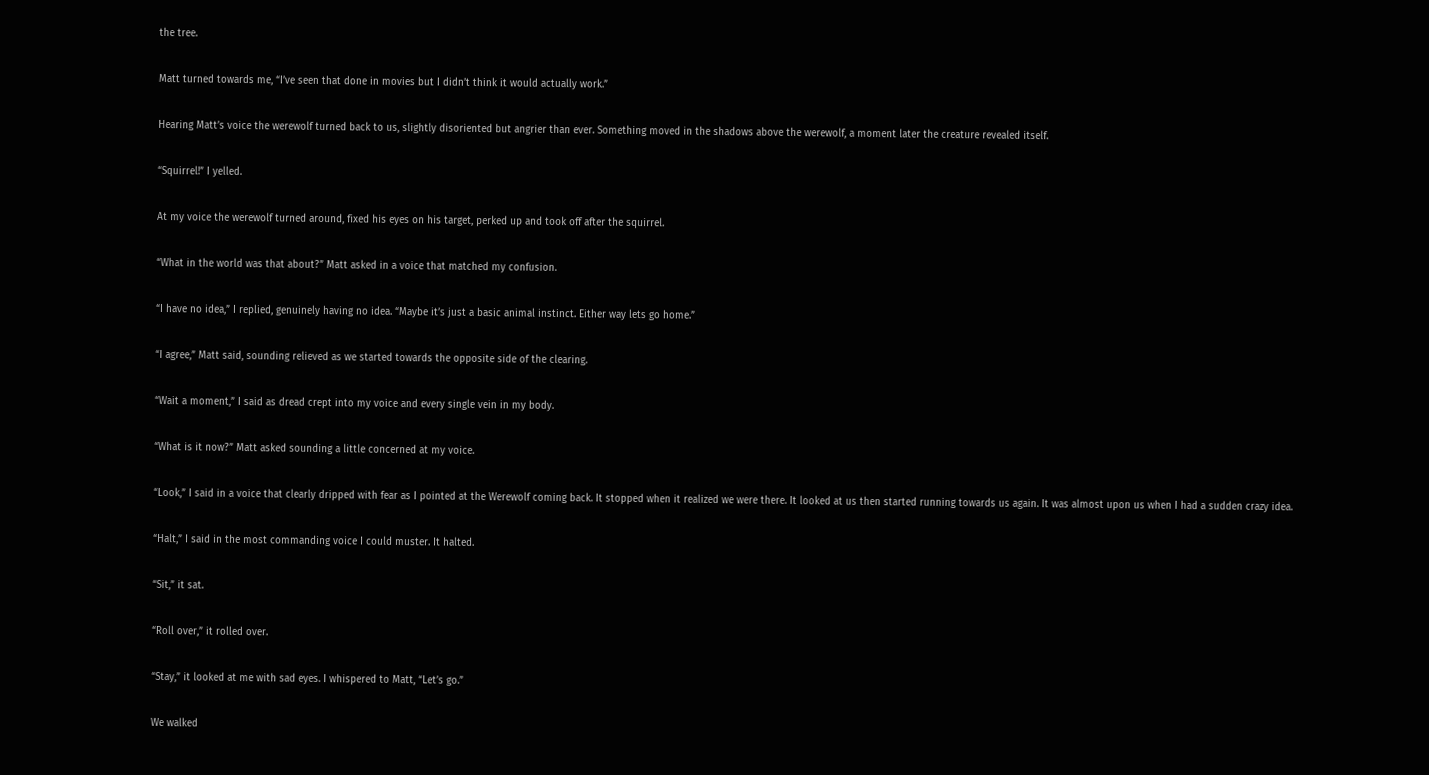the tree.

Matt turned towards me, “I’ve seen that done in movies but I didn’t think it would actually work.”

Hearing Matt’s voice the werewolf turned back to us, slightly disoriented but angrier than ever. Something moved in the shadows above the werewolf, a moment later the creature revealed itself.

“Squirrel!” I yelled.

At my voice the werewolf turned around, fixed his eyes on his target, perked up and took off after the squirrel.

“What in the world was that about?” Matt asked in a voice that matched my confusion.

“I have no idea,” I replied, genuinely having no idea. “Maybe it’s just a basic animal instinct. Either way lets go home.”

“I agree,” Matt said, sounding relieved as we started towards the opposite side of the clearing.

“Wait a moment,” I said as dread crept into my voice and every single vein in my body.

“What is it now?” Matt asked sounding a little concerned at my voice.

“Look,” I said in a voice that clearly dripped with fear as I pointed at the Werewolf coming back. It stopped when it realized we were there. It looked at us then started running towards us again. It was almost upon us when I had a sudden crazy idea.

“Halt,” I said in the most commanding voice I could muster. It halted.

“Sit,” it sat.

“Roll over,” it rolled over.

“Stay,” it looked at me with sad eyes. I whispered to Matt, “Let’s go.”

We walked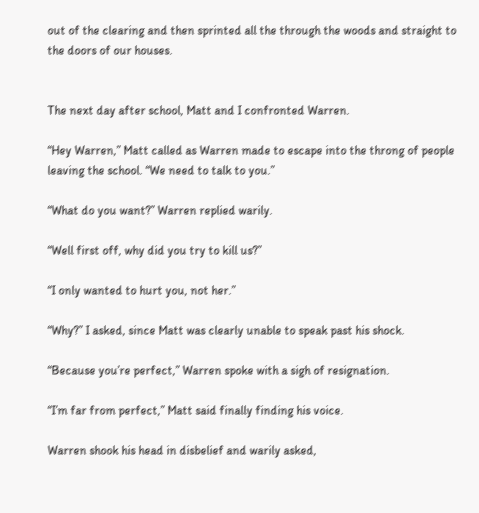out of the clearing and then sprinted all the through the woods and straight to the doors of our houses.


The next day after school, Matt and I confronted Warren.

“Hey Warren,” Matt called as Warren made to escape into the throng of people leaving the school. “We need to talk to you.”

“What do you want?” Warren replied warily.

“Well first off, why did you try to kill us?”

“I only wanted to hurt you, not her.”

“Why?” I asked, since Matt was clearly unable to speak past his shock.

“Because you’re perfect,” Warren spoke with a sigh of resignation.

“I’m far from perfect,” Matt said finally finding his voice.

Warren shook his head in disbelief and warily asked,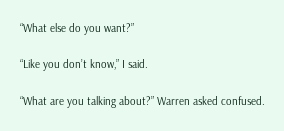“What else do you want?”

“Like you don’t know,” I said.

“What are you talking about?” Warren asked confused.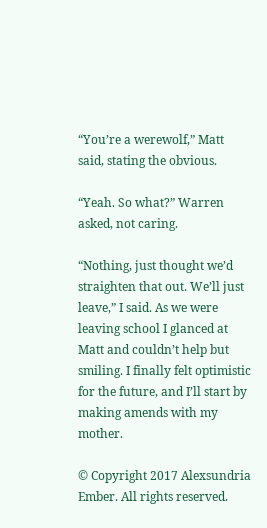“You’re a werewolf,” Matt said, stating the obvious.

“Yeah. So what?” Warren asked, not caring.

“Nothing, just thought we’d straighten that out. We’ll just leave,” I said. As we were leaving school I glanced at Matt and couldn’t help but smiling. I finally felt optimistic for the future, and I’ll start by making amends with my mother.

© Copyright 2017 Alexsundria Ember. All rights reserved.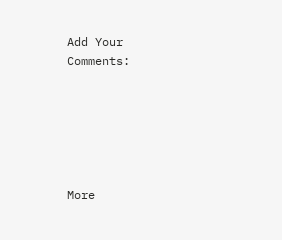Add Your Comments:






More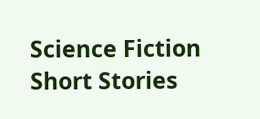Science Fiction Short Stories